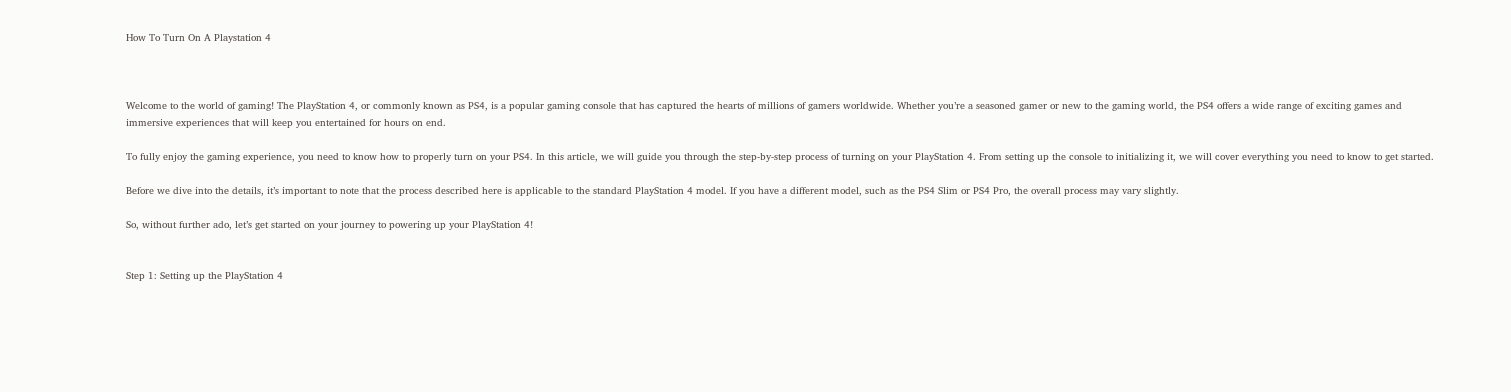How To Turn On A Playstation 4



Welcome to the world of gaming! The PlayStation 4, or commonly known as PS4, is a popular gaming console that has captured the hearts of millions of gamers worldwide. Whether you’re a seasoned gamer or new to the gaming world, the PS4 offers a wide range of exciting games and immersive experiences that will keep you entertained for hours on end.

To fully enjoy the gaming experience, you need to know how to properly turn on your PS4. In this article, we will guide you through the step-by-step process of turning on your PlayStation 4. From setting up the console to initializing it, we will cover everything you need to know to get started.

Before we dive into the details, it’s important to note that the process described here is applicable to the standard PlayStation 4 model. If you have a different model, such as the PS4 Slim or PS4 Pro, the overall process may vary slightly.

So, without further ado, let’s get started on your journey to powering up your PlayStation 4!


Step 1: Setting up the PlayStation 4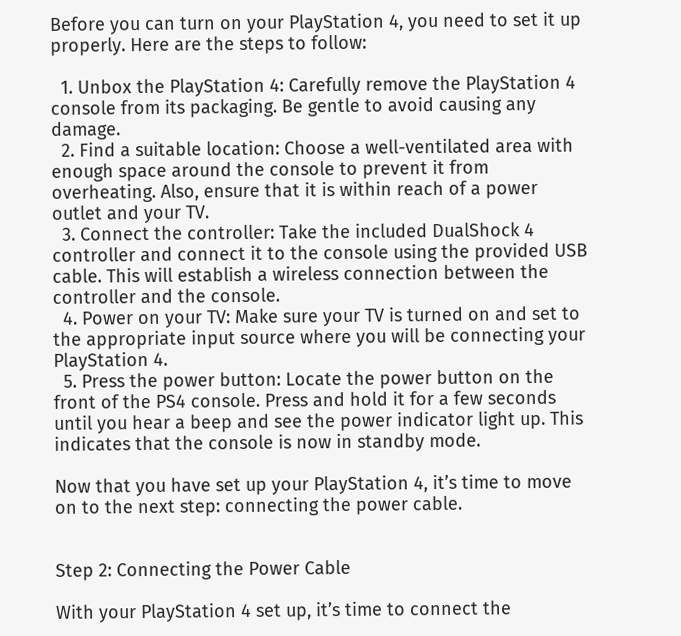Before you can turn on your PlayStation 4, you need to set it up properly. Here are the steps to follow:

  1. Unbox the PlayStation 4: Carefully remove the PlayStation 4 console from its packaging. Be gentle to avoid causing any damage.
  2. Find a suitable location: Choose a well-ventilated area with enough space around the console to prevent it from overheating. Also, ensure that it is within reach of a power outlet and your TV.
  3. Connect the controller: Take the included DualShock 4 controller and connect it to the console using the provided USB cable. This will establish a wireless connection between the controller and the console.
  4. Power on your TV: Make sure your TV is turned on and set to the appropriate input source where you will be connecting your PlayStation 4.
  5. Press the power button: Locate the power button on the front of the PS4 console. Press and hold it for a few seconds until you hear a beep and see the power indicator light up. This indicates that the console is now in standby mode.

Now that you have set up your PlayStation 4, it’s time to move on to the next step: connecting the power cable.


Step 2: Connecting the Power Cable

With your PlayStation 4 set up, it’s time to connect the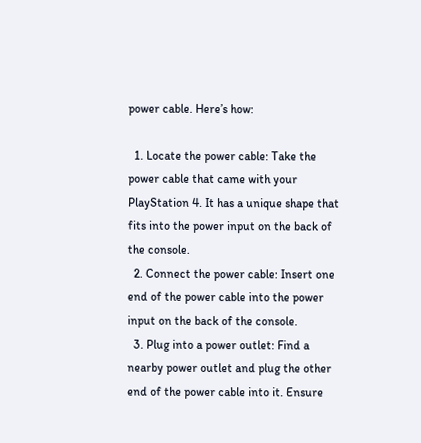power cable. Here’s how:

  1. Locate the power cable: Take the power cable that came with your PlayStation 4. It has a unique shape that fits into the power input on the back of the console.
  2. Connect the power cable: Insert one end of the power cable into the power input on the back of the console.
  3. Plug into a power outlet: Find a nearby power outlet and plug the other end of the power cable into it. Ensure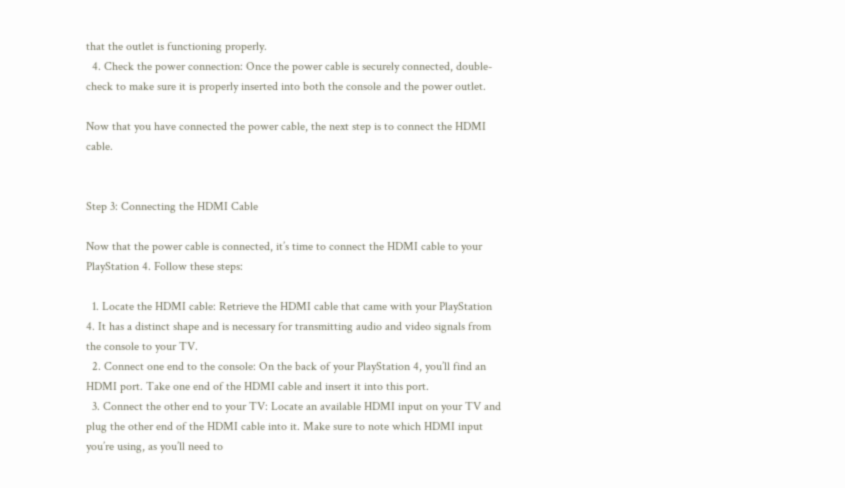that the outlet is functioning properly.
  4. Check the power connection: Once the power cable is securely connected, double-check to make sure it is properly inserted into both the console and the power outlet.

Now that you have connected the power cable, the next step is to connect the HDMI cable.


Step 3: Connecting the HDMI Cable

Now that the power cable is connected, it’s time to connect the HDMI cable to your PlayStation 4. Follow these steps:

  1. Locate the HDMI cable: Retrieve the HDMI cable that came with your PlayStation 4. It has a distinct shape and is necessary for transmitting audio and video signals from the console to your TV.
  2. Connect one end to the console: On the back of your PlayStation 4, you’ll find an HDMI port. Take one end of the HDMI cable and insert it into this port.
  3. Connect the other end to your TV: Locate an available HDMI input on your TV and plug the other end of the HDMI cable into it. Make sure to note which HDMI input you’re using, as you’ll need to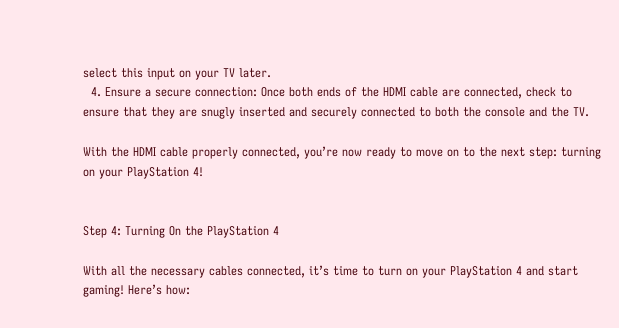select this input on your TV later.
  4. Ensure a secure connection: Once both ends of the HDMI cable are connected, check to ensure that they are snugly inserted and securely connected to both the console and the TV.

With the HDMI cable properly connected, you’re now ready to move on to the next step: turning on your PlayStation 4!


Step 4: Turning On the PlayStation 4

With all the necessary cables connected, it’s time to turn on your PlayStation 4 and start gaming! Here’s how: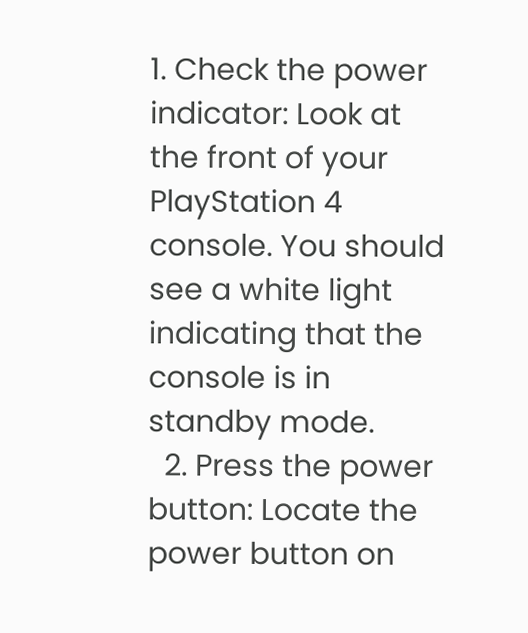1. Check the power indicator: Look at the front of your PlayStation 4 console. You should see a white light indicating that the console is in standby mode.
  2. Press the power button: Locate the power button on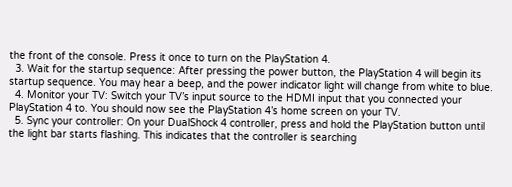the front of the console. Press it once to turn on the PlayStation 4.
  3. Wait for the startup sequence: After pressing the power button, the PlayStation 4 will begin its startup sequence. You may hear a beep, and the power indicator light will change from white to blue.
  4. Monitor your TV: Switch your TV’s input source to the HDMI input that you connected your PlayStation 4 to. You should now see the PlayStation 4’s home screen on your TV.
  5. Sync your controller: On your DualShock 4 controller, press and hold the PlayStation button until the light bar starts flashing. This indicates that the controller is searching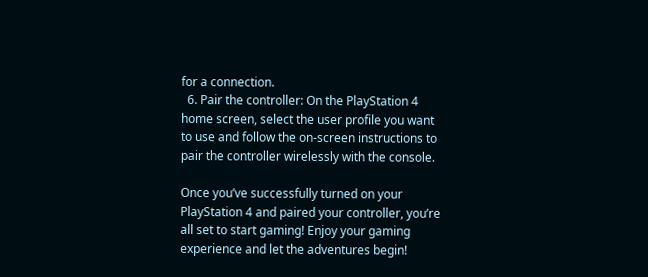for a connection.
  6. Pair the controller: On the PlayStation 4 home screen, select the user profile you want to use and follow the on-screen instructions to pair the controller wirelessly with the console.

Once you’ve successfully turned on your PlayStation 4 and paired your controller, you’re all set to start gaming! Enjoy your gaming experience and let the adventures begin!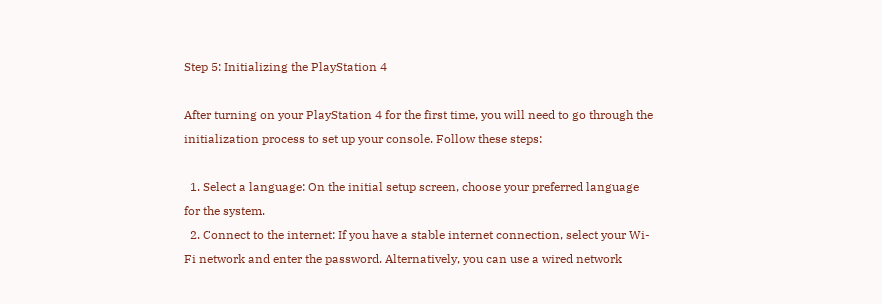Step 5: Initializing the PlayStation 4

After turning on your PlayStation 4 for the first time, you will need to go through the initialization process to set up your console. Follow these steps:

  1. Select a language: On the initial setup screen, choose your preferred language for the system.
  2. Connect to the internet: If you have a stable internet connection, select your Wi-Fi network and enter the password. Alternatively, you can use a wired network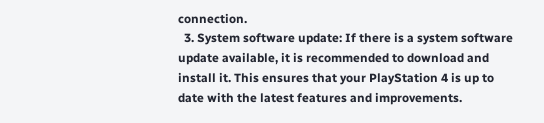connection.
  3. System software update: If there is a system software update available, it is recommended to download and install it. This ensures that your PlayStation 4 is up to date with the latest features and improvements.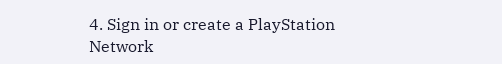4. Sign in or create a PlayStation Network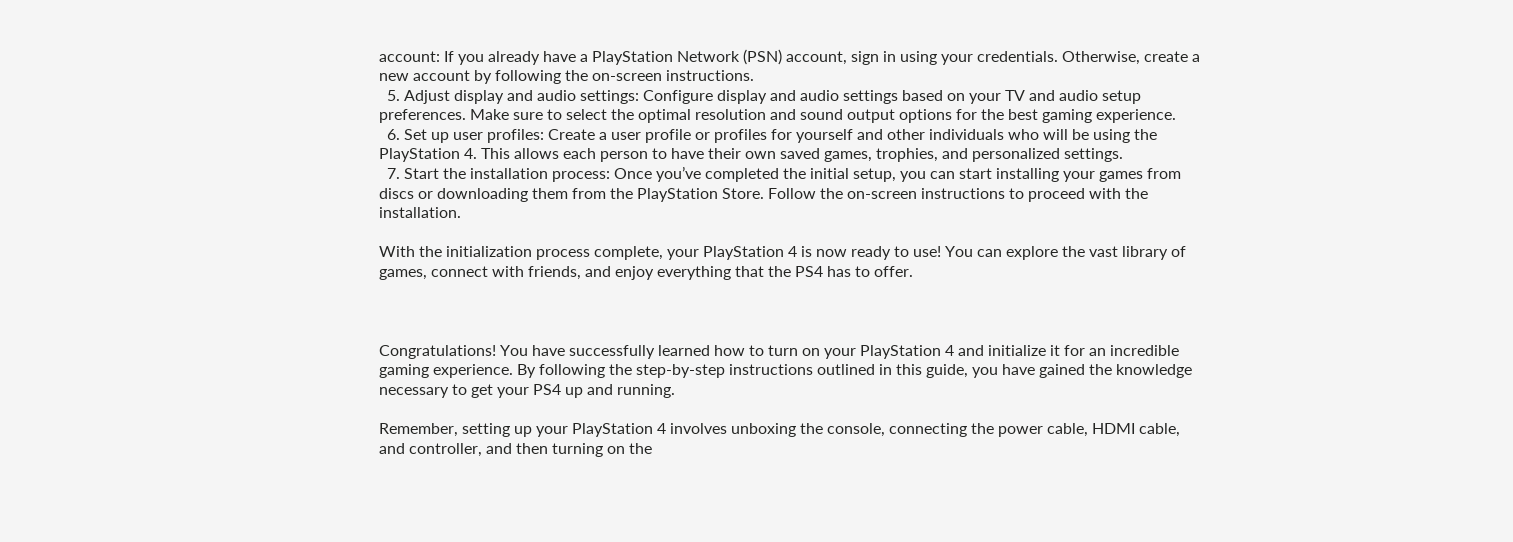account: If you already have a PlayStation Network (PSN) account, sign in using your credentials. Otherwise, create a new account by following the on-screen instructions.
  5. Adjust display and audio settings: Configure display and audio settings based on your TV and audio setup preferences. Make sure to select the optimal resolution and sound output options for the best gaming experience.
  6. Set up user profiles: Create a user profile or profiles for yourself and other individuals who will be using the PlayStation 4. This allows each person to have their own saved games, trophies, and personalized settings.
  7. Start the installation process: Once you’ve completed the initial setup, you can start installing your games from discs or downloading them from the PlayStation Store. Follow the on-screen instructions to proceed with the installation.

With the initialization process complete, your PlayStation 4 is now ready to use! You can explore the vast library of games, connect with friends, and enjoy everything that the PS4 has to offer.



Congratulations! You have successfully learned how to turn on your PlayStation 4 and initialize it for an incredible gaming experience. By following the step-by-step instructions outlined in this guide, you have gained the knowledge necessary to get your PS4 up and running.

Remember, setting up your PlayStation 4 involves unboxing the console, connecting the power cable, HDMI cable, and controller, and then turning on the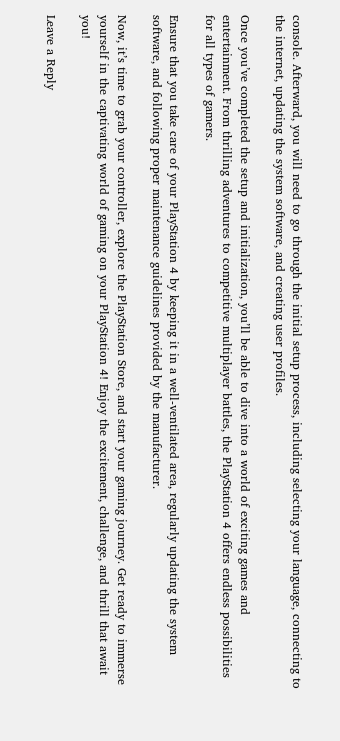console. Afterward, you will need to go through the initial setup process, including selecting your language, connecting to the internet, updating the system software, and creating user profiles.

Once you’ve completed the setup and initialization, you’ll be able to dive into a world of exciting games and entertainment. From thrilling adventures to competitive multiplayer battles, the PlayStation 4 offers endless possibilities for all types of gamers.

Ensure that you take care of your PlayStation 4 by keeping it in a well-ventilated area, regularly updating the system software, and following proper maintenance guidelines provided by the manufacturer.

Now, it’s time to grab your controller, explore the PlayStation Store, and start your gaming journey. Get ready to immerse yourself in the captivating world of gaming on your PlayStation 4! Enjoy the excitement, challenge, and thrill that await you!

Leave a Reply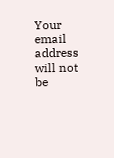Your email address will not be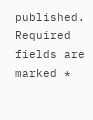published. Required fields are marked *